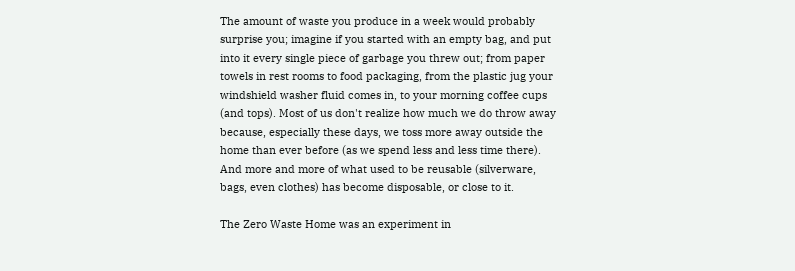The amount of waste you produce in a week would probably surprise you; imagine if you started with an empty bag, and put into it every single piece of garbage you threw out; from paper towels in rest rooms to food packaging, from the plastic jug your windshield washer fluid comes in, to your morning coffee cups (and tops). Most of us don't realize how much we do throw away because, especially these days, we toss more away outside the home than ever before (as we spend less and less time there). And more and more of what used to be reusable (silverware, bags, even clothes) has become disposable, or close to it.

The Zero Waste Home was an experiment in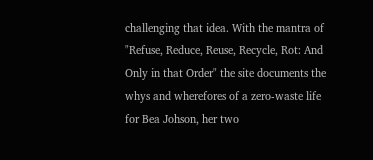challenging that idea. With the mantra of "Refuse, Reduce, Reuse, Recycle, Rot: And Only in that Order" the site documents the whys and wherefores of a zero-waste life for Bea Johson, her two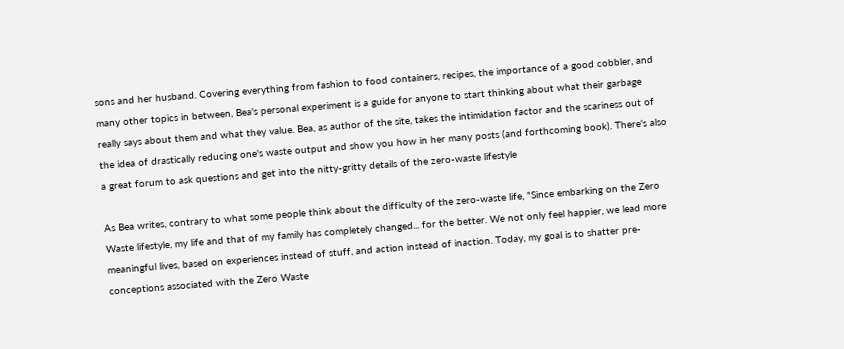sons and her husband. Covering everything from fashion to food containers, recipes, the importance of a good cobbler, and many other topics in between, Bea's personal experiment is a guide for anyone to start thinking about what their garbage really says about them and what they value. Bea, as author of the site, takes the intimidation factor and the scariness out of the idea of drastically reducing one's waste output and show you how in her many posts (and forthcoming book). There's also a great forum to ask questions and get into the nitty-gritty details of the zero-waste lifestyle

As Bea writes, contrary to what some people think about the difficulty of the zero-waste life, "Since embarking on the Zero Waste lifestyle, my life and that of my family has completely changed... for the better. We not only feel happier, we lead more meaningful lives, based on experiences instead of stuff, and action instead of inaction. Today, my goal is to shatter pre-conceptions associated with the Zero Waste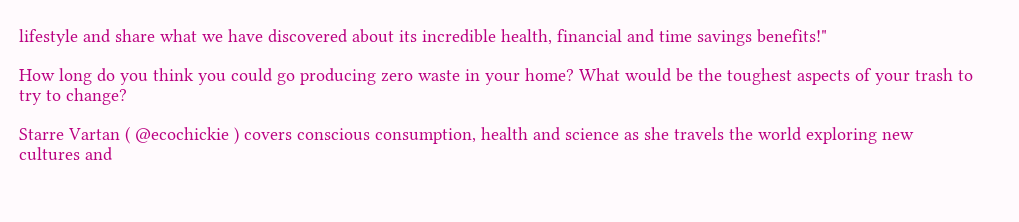lifestyle and share what we have discovered about its incredible health, financial and time savings benefits!"

How long do you think you could go producing zero waste in your home? What would be the toughest aspects of your trash to try to change?

Starre Vartan ( @ecochickie ) covers conscious consumption, health and science as she travels the world exploring new cultures and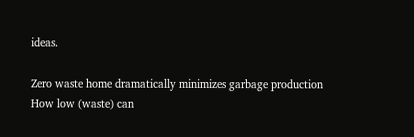ideas.

Zero waste home dramatically minimizes garbage production
How low (waste) can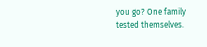you go? One family tested themselves.